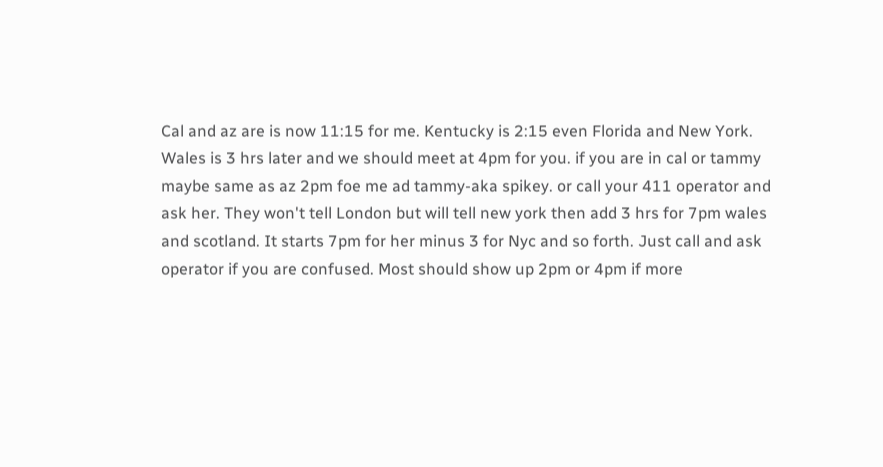Cal and az are is now 11:15 for me. Kentucky is 2:15 even Florida and New York. Wales is 3 hrs later and we should meet at 4pm for you. if you are in cal or tammy maybe same as az 2pm foe me ad tammy-aka spikey. or call your 411 operator and ask her. They won't tell London but will tell new york then add 3 hrs for 7pm wales and scotland. It starts 7pm for her minus 3 for Nyc and so forth. Just call and ask operator if you are confused. Most should show up 2pm or 4pm if more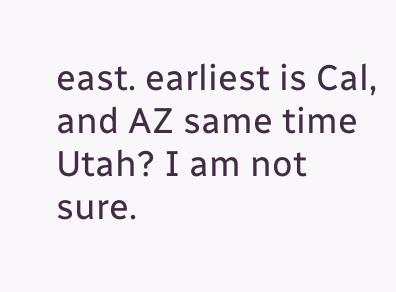east. earliest is Cal, and AZ same time Utah? I am not sure.